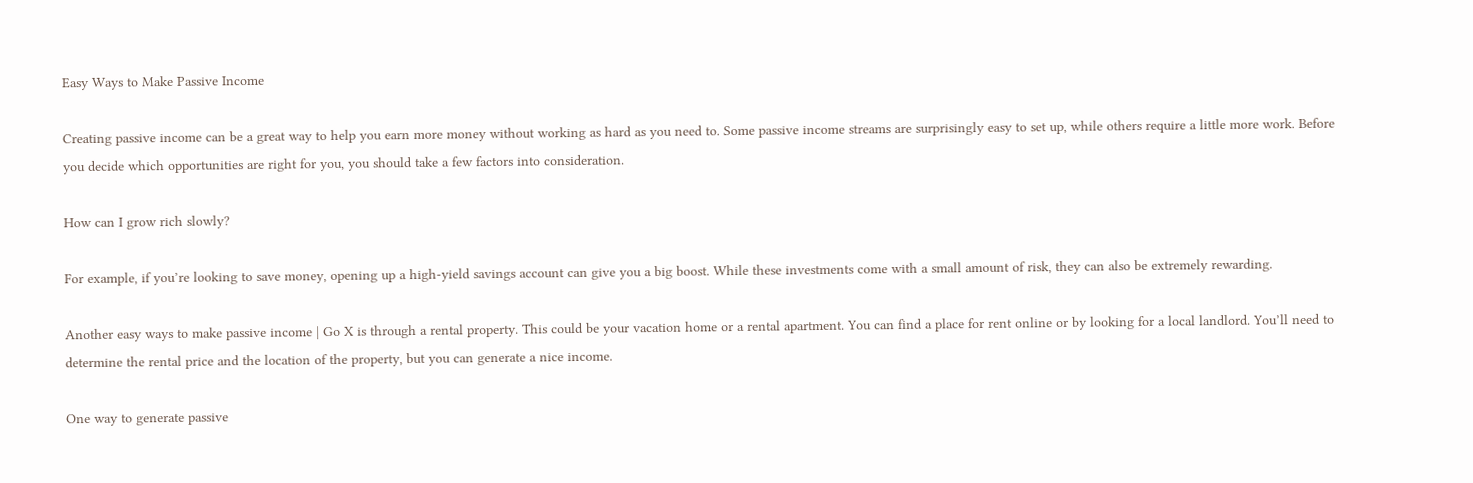Easy Ways to Make Passive Income

Creating passive income can be a great way to help you earn more money without working as hard as you need to. Some passive income streams are surprisingly easy to set up, while others require a little more work. Before you decide which opportunities are right for you, you should take a few factors into consideration.

How can I grow rich slowly?

For example, if you’re looking to save money, opening up a high-yield savings account can give you a big boost. While these investments come with a small amount of risk, they can also be extremely rewarding.

Another easy ways to make passive income | Go X is through a rental property. This could be your vacation home or a rental apartment. You can find a place for rent online or by looking for a local landlord. You’ll need to determine the rental price and the location of the property, but you can generate a nice income.

One way to generate passive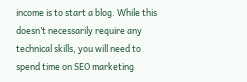income is to start a blog. While this doesn’t necessarily require any technical skills, you will need to spend time on SEO marketing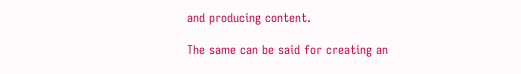and producing content.

The same can be said for creating an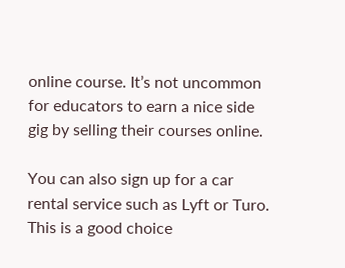online course. It’s not uncommon for educators to earn a nice side gig by selling their courses online.

You can also sign up for a car rental service such as Lyft or Turo. This is a good choice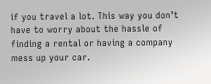if you travel a lot. This way you don’t have to worry about the hassle of finding a rental or having a company mess up your car.